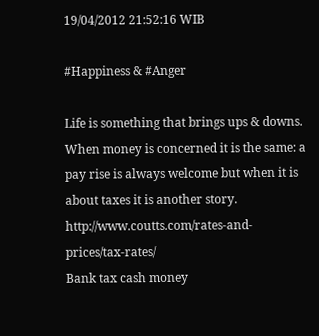19/04/2012 21:52:16 WIB

#Happiness & #Anger

Life is something that brings ups & downs. When money is concerned it is the same: a pay rise is always welcome but when it is about taxes it is another story. http://www.coutts.com/rates-and-prices/tax-rates/
Bank tax cash money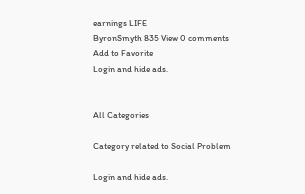earnings LIFE
ByronSmyth 835 View 0 comments
Add to Favorite
Login and hide ads.


All Categories

Category related to Social Problem

Login and hide ads.